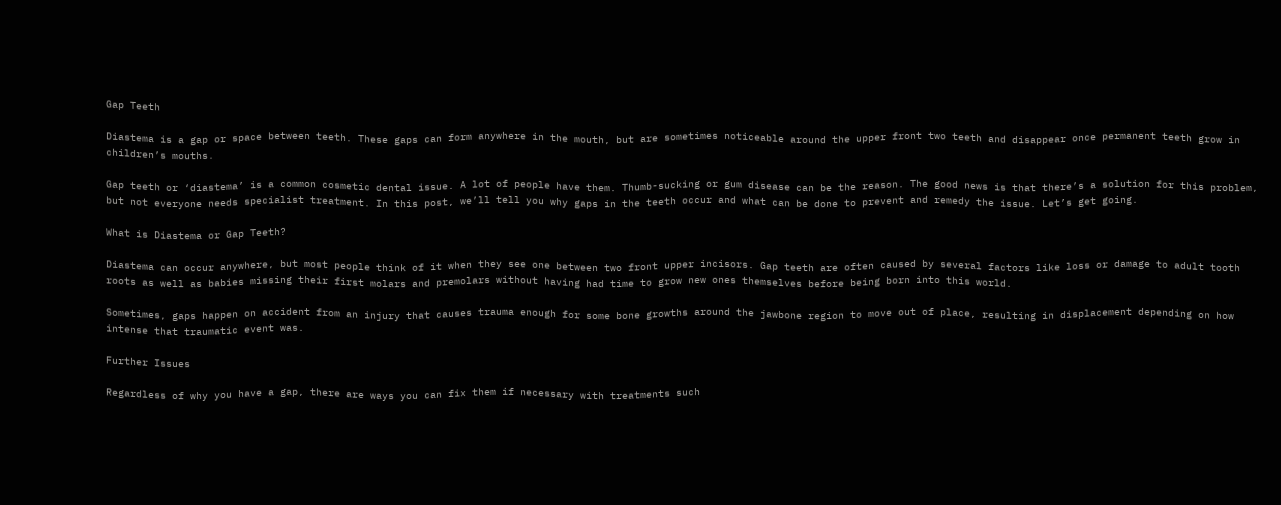Gap Teeth

Diastema is a gap or space between teeth. These gaps can form anywhere in the mouth, but are sometimes noticeable around the upper front two teeth and disappear once permanent teeth grow in children’s mouths.

Gap teeth or ‘diastema’ is a common cosmetic dental issue. A lot of people have them. Thumb-sucking or gum disease can be the reason. The good news is that there’s a solution for this problem, but not everyone needs specialist treatment. In this post, we’ll tell you why gaps in the teeth occur and what can be done to prevent and remedy the issue. Let’s get going.

What is Diastema or Gap Teeth?

Diastema can occur anywhere, but most people think of it when they see one between two front upper incisors. Gap teeth are often caused by several factors like loss or damage to adult tooth roots as well as babies missing their first molars and premolars without having had time to grow new ones themselves before being born into this world.

Sometimes, gaps happen on accident from an injury that causes trauma enough for some bone growths around the jawbone region to move out of place, resulting in displacement depending on how intense that traumatic event was.

Further Issues

Regardless of why you have a gap, there are ways you can fix them if necessary with treatments such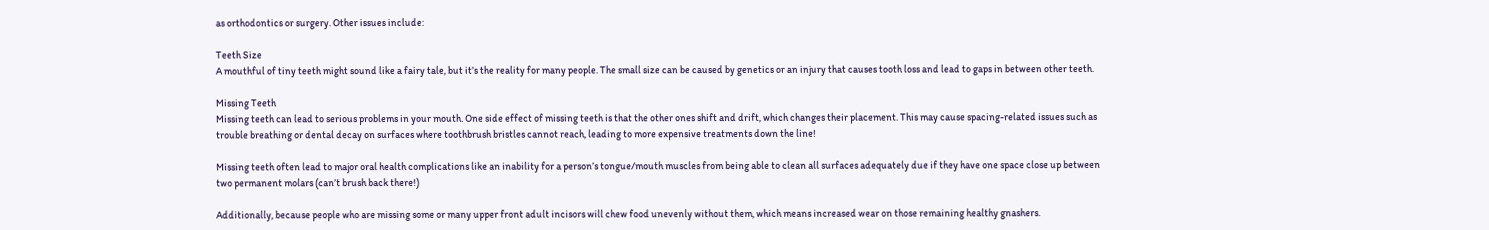as orthodontics or surgery. Other issues include:

Teeth Size
A mouthful of tiny teeth might sound like a fairy tale, but it’s the reality for many people. The small size can be caused by genetics or an injury that causes tooth loss and lead to gaps in between other teeth.

Missing Teeth
Missing teeth can lead to serious problems in your mouth. One side effect of missing teeth is that the other ones shift and drift, which changes their placement. This may cause spacing-related issues such as trouble breathing or dental decay on surfaces where toothbrush bristles cannot reach, leading to more expensive treatments down the line!

Missing teeth often lead to major oral health complications like an inability for a person’s tongue/mouth muscles from being able to clean all surfaces adequately due if they have one space close up between two permanent molars (can’t brush back there!)

Additionally, because people who are missing some or many upper front adult incisors will chew food unevenly without them, which means increased wear on those remaining healthy gnashers.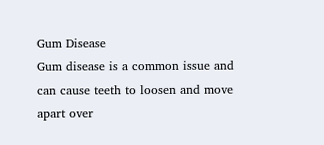Gum Disease
Gum disease is a common issue and can cause teeth to loosen and move apart over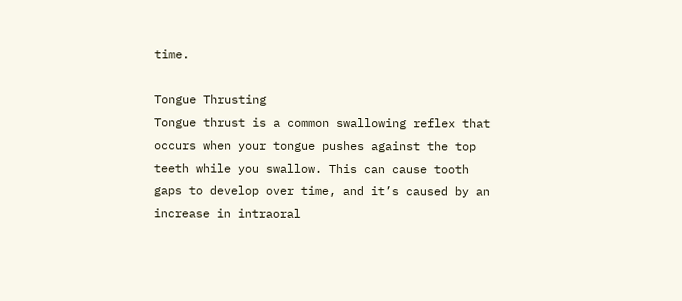time.

Tongue Thrusting
Tongue thrust is a common swallowing reflex that occurs when your tongue pushes against the top teeth while you swallow. This can cause tooth gaps to develop over time, and it’s caused by an increase in intraoral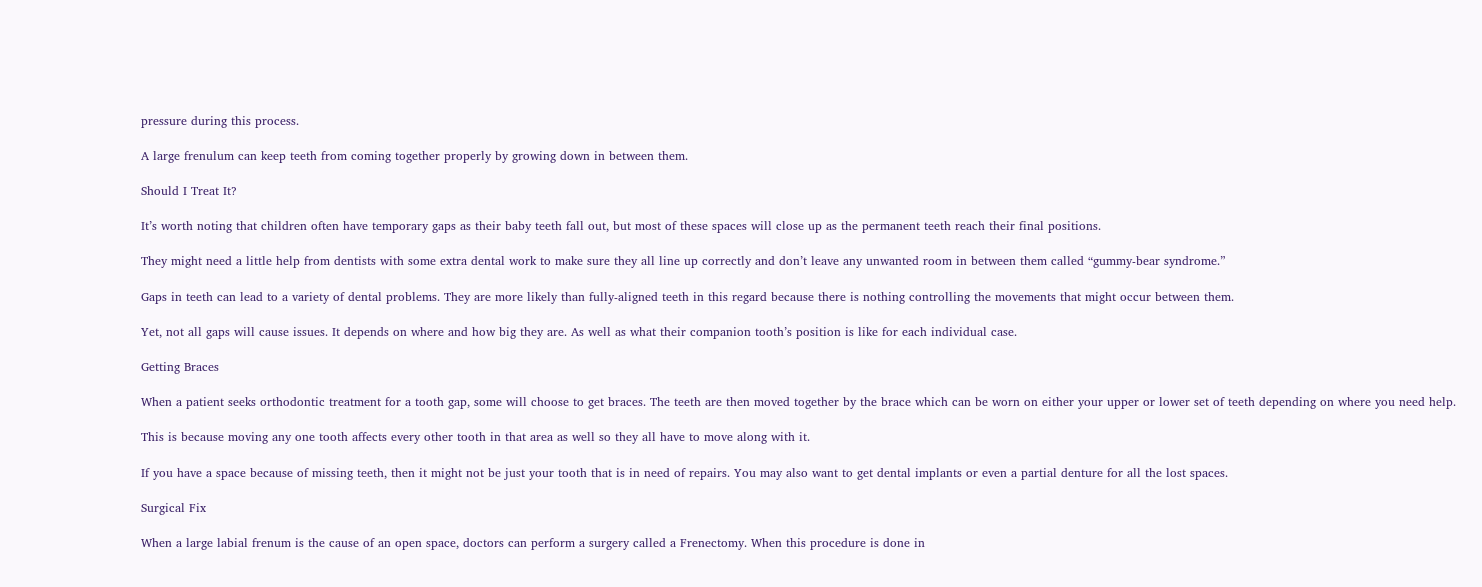pressure during this process.

A large frenulum can keep teeth from coming together properly by growing down in between them.

Should I Treat It?

It’s worth noting that children often have temporary gaps as their baby teeth fall out, but most of these spaces will close up as the permanent teeth reach their final positions.

They might need a little help from dentists with some extra dental work to make sure they all line up correctly and don’t leave any unwanted room in between them called “gummy-bear syndrome.”

Gaps in teeth can lead to a variety of dental problems. They are more likely than fully-aligned teeth in this regard because there is nothing controlling the movements that might occur between them.

Yet, not all gaps will cause issues. It depends on where and how big they are. As well as what their companion tooth’s position is like for each individual case.

Getting Braces

When a patient seeks orthodontic treatment for a tooth gap, some will choose to get braces. The teeth are then moved together by the brace which can be worn on either your upper or lower set of teeth depending on where you need help.

This is because moving any one tooth affects every other tooth in that area as well so they all have to move along with it.

If you have a space because of missing teeth, then it might not be just your tooth that is in need of repairs. You may also want to get dental implants or even a partial denture for all the lost spaces.

Surgical Fix

When a large labial frenum is the cause of an open space, doctors can perform a surgery called a Frenectomy. When this procedure is done in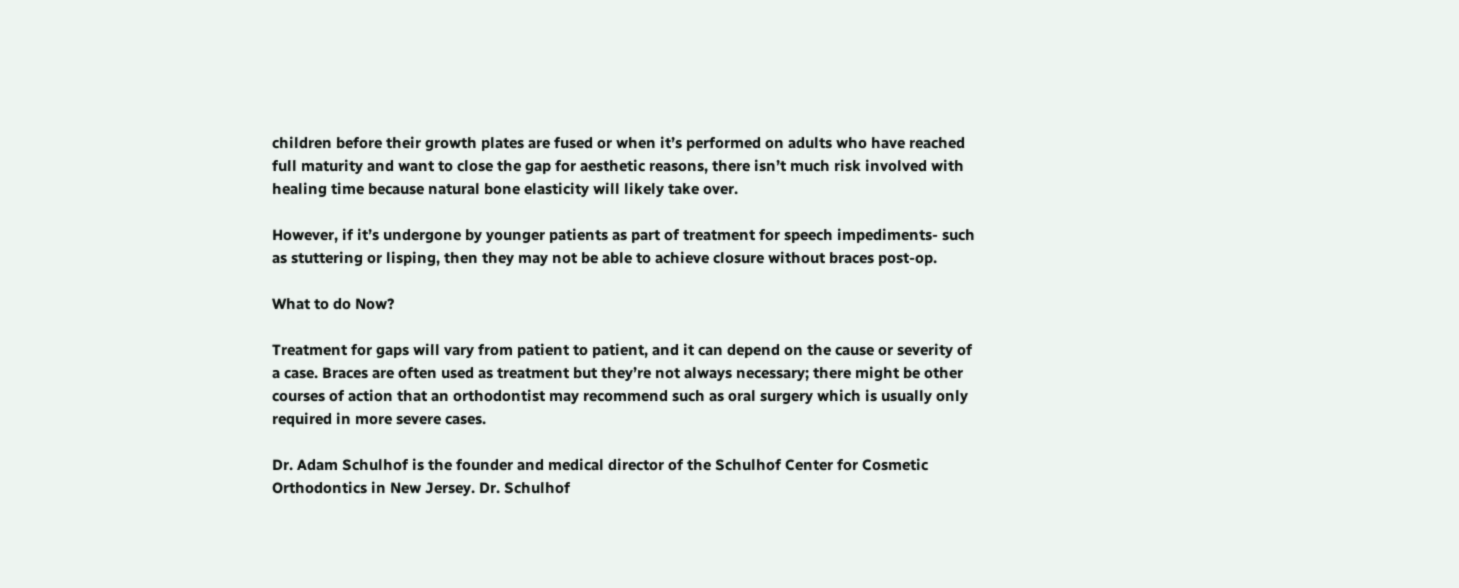children before their growth plates are fused or when it’s performed on adults who have reached full maturity and want to close the gap for aesthetic reasons, there isn’t much risk involved with healing time because natural bone elasticity will likely take over.

However, if it’s undergone by younger patients as part of treatment for speech impediments- such as stuttering or lisping, then they may not be able to achieve closure without braces post-op.

What to do Now?

Treatment for gaps will vary from patient to patient, and it can depend on the cause or severity of a case. Braces are often used as treatment but they’re not always necessary; there might be other courses of action that an orthodontist may recommend such as oral surgery which is usually only required in more severe cases.

Dr. Adam Schulhof is the founder and medical director of the Schulhof Center for Cosmetic Orthodontics in New Jersey. Dr. Schulhof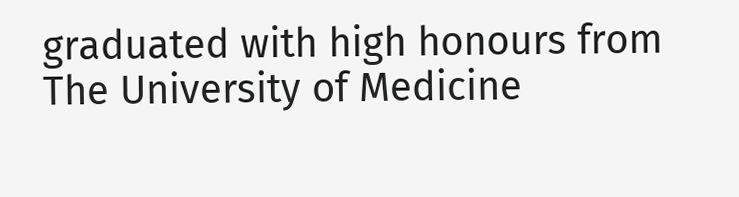graduated with high honours from The University of Medicine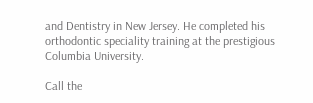and Dentistry in New Jersey. He completed his orthodontic speciality training at the prestigious Columbia University.

Call the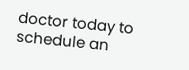doctor today to schedule an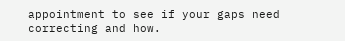appointment to see if your gaps need correcting and how.